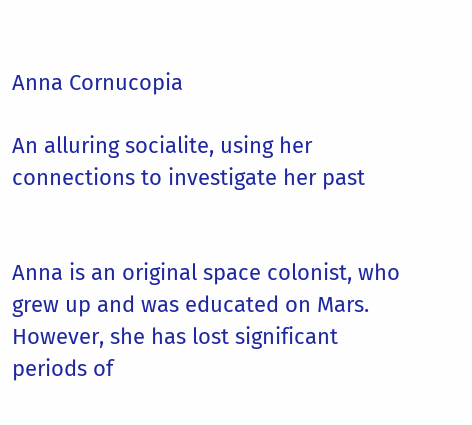Anna Cornucopia

An alluring socialite, using her connections to investigate her past


Anna is an original space colonist, who grew up and was educated on Mars. However, she has lost significant periods of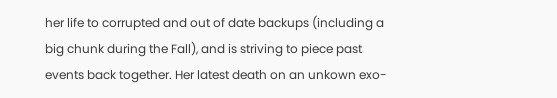her life to corrupted and out of date backups (including a big chunk during the Fall), and is striving to piece past events back together. Her latest death on an unkown exo-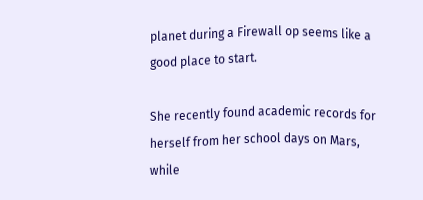planet during a Firewall op seems like a good place to start.

She recently found academic records for herself from her school days on Mars, while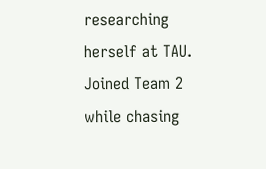researching herself at TAU. Joined Team 2 while chasing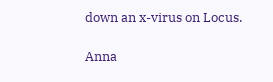down an x-virus on Locus.

Anna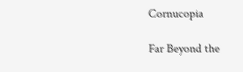Cornucopia

Far Beyond the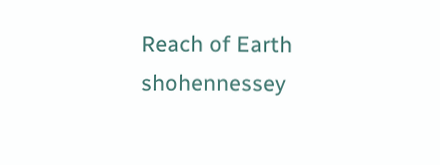Reach of Earth shohennessey